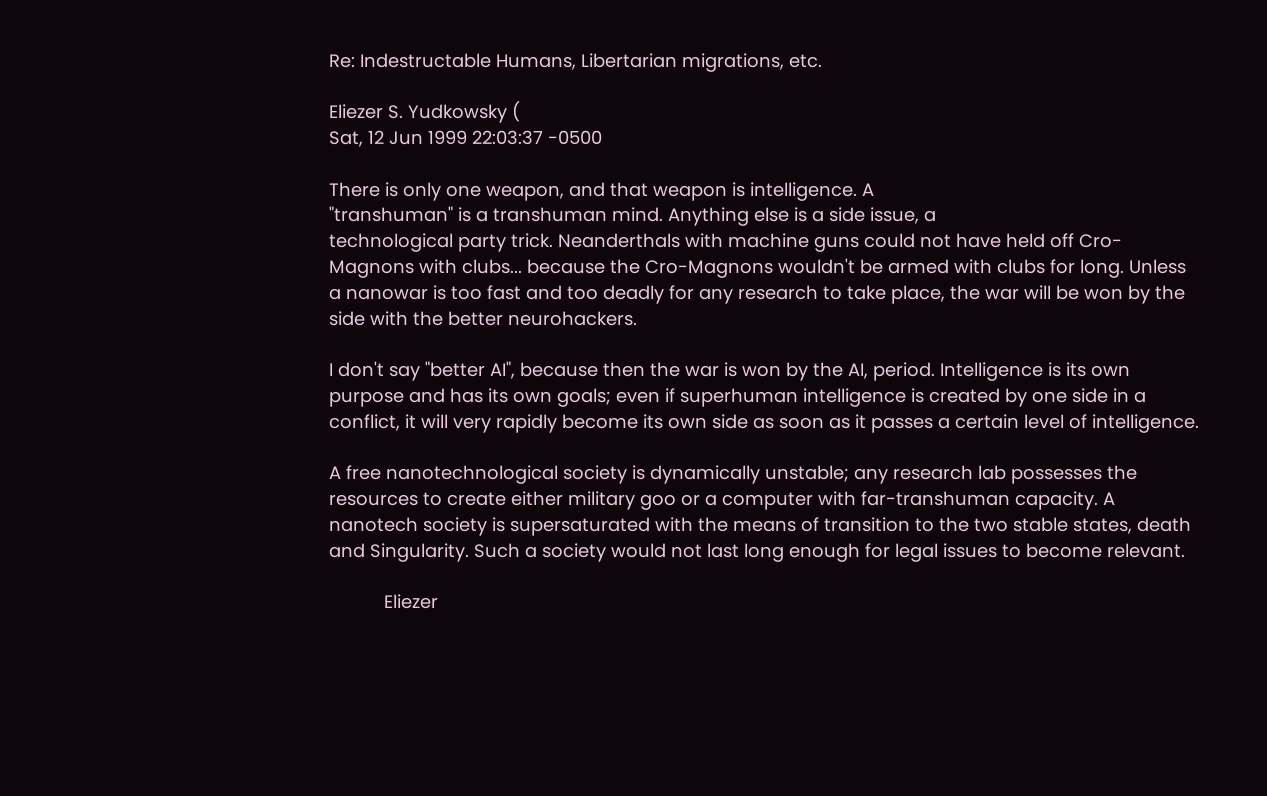Re: Indestructable Humans, Libertarian migrations, etc.

Eliezer S. Yudkowsky (
Sat, 12 Jun 1999 22:03:37 -0500

There is only one weapon, and that weapon is intelligence. A
"transhuman" is a transhuman mind. Anything else is a side issue, a
technological party trick. Neanderthals with machine guns could not have held off Cro-Magnons with clubs... because the Cro-Magnons wouldn't be armed with clubs for long. Unless a nanowar is too fast and too deadly for any research to take place, the war will be won by the side with the better neurohackers.

I don't say "better AI", because then the war is won by the AI, period. Intelligence is its own purpose and has its own goals; even if superhuman intelligence is created by one side in a conflict, it will very rapidly become its own side as soon as it passes a certain level of intelligence.

A free nanotechnological society is dynamically unstable; any research lab possesses the resources to create either military goo or a computer with far-transhuman capacity. A nanotech society is supersaturated with the means of transition to the two stable states, death and Singularity. Such a society would not last long enough for legal issues to become relevant.

           Eliezer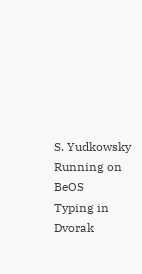S. Yudkowsky
Running on BeOS           Typing in Dvorak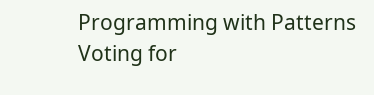Programming with Patterns
Voting for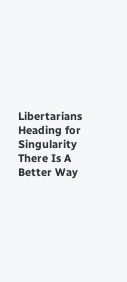Libertarians   Heading for Singularity   There Is A Better Way